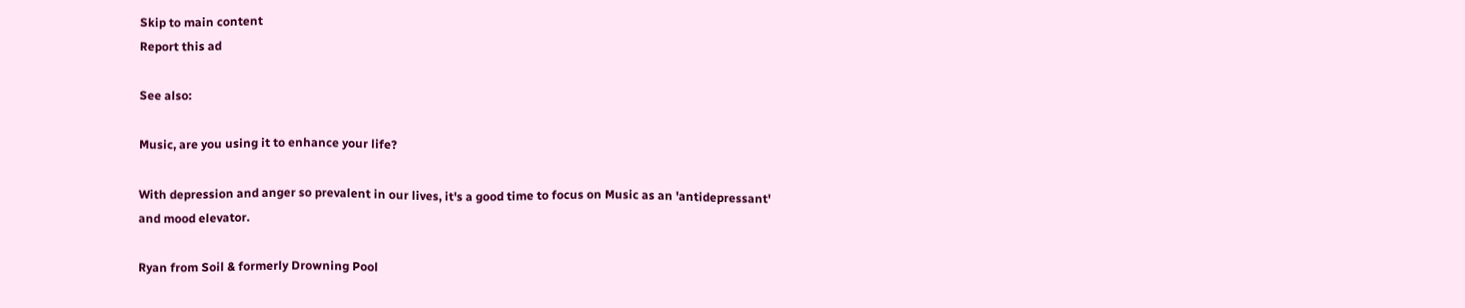Skip to main content
Report this ad

See also:

Music, are you using it to enhance your life?

With depression and anger so prevalent in our lives, it's a good time to focus on Music as an 'antidepressant' and mood elevator.

Ryan from Soil & formerly Drowning Pool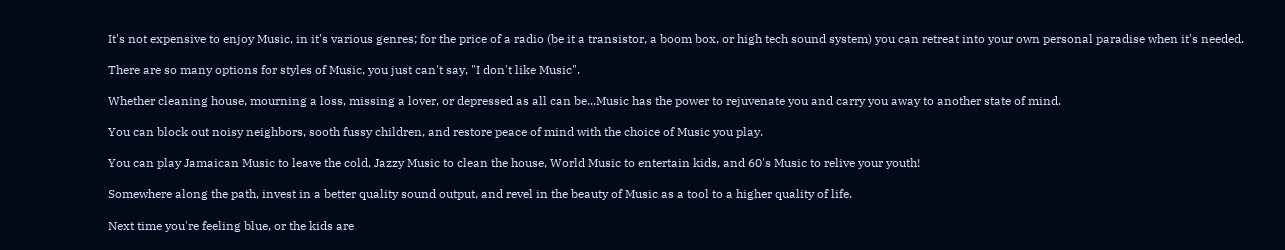It's not expensive to enjoy Music, in it's various genres; for the price of a radio (be it a transistor, a boom box, or high tech sound system) you can retreat into your own personal paradise when it's needed.

There are so many options for styles of Music, you just can't say, "I don't like Music".

Whether cleaning house, mourning a loss, missing a lover, or depressed as all can be...Music has the power to rejuvenate you and carry you away to another state of mind.

You can block out noisy neighbors, sooth fussy children, and restore peace of mind with the choice of Music you play.

You can play Jamaican Music to leave the cold, Jazzy Music to clean the house, World Music to entertain kids, and 60's Music to relive your youth!

Somewhere along the path, invest in a better quality sound output, and revel in the beauty of Music as a tool to a higher quality of life.

Next time you're feeling blue, or the kids are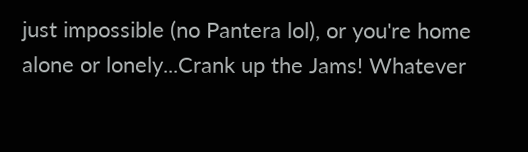just impossible (no Pantera lol), or you're home alone or lonely...Crank up the Jams! Whatever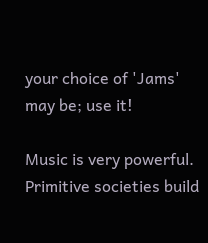your choice of 'Jams' may be; use it!

Music is very powerful. Primitive societies build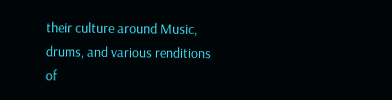their culture around Music, drums, and various renditions of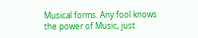Musical forms. Any fool knows the power of Music, just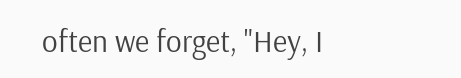often we forget, "Hey, I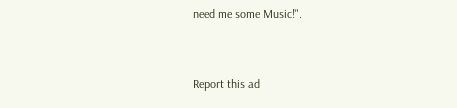need me some Music!".


Report this ad